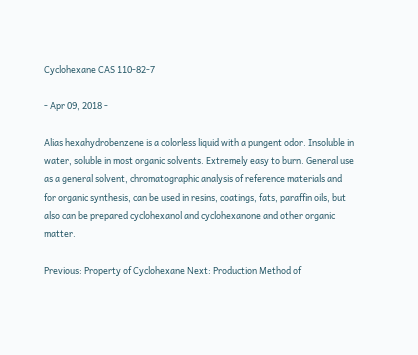Cyclohexane CAS 110-82-7

- Apr 09, 2018 -

Alias hexahydrobenzene is a colorless liquid with a pungent odor. Insoluble in water, soluble in most organic solvents. Extremely easy to burn. General use as a general solvent, chromatographic analysis of reference materials and for organic synthesis, can be used in resins, coatings, fats, paraffin oils, but also can be prepared cyclohexanol and cyclohexanone and other organic matter.

Previous: Property of Cyclohexane Next: Production Method of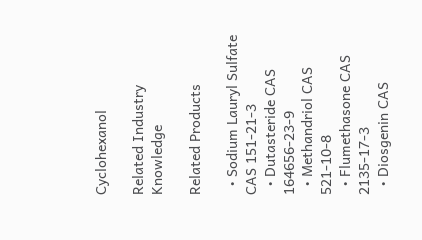Cyclohexanol

Related Industry Knowledge

Related Products

  • Sodium Lauryl Sulfate CAS 151-21-3
  • Dutasteride CAS 164656-23-9
  • Methandriol CAS 521-10-8
  • Flumethasone CAS 2135-17-3
  • Diosgenin CAS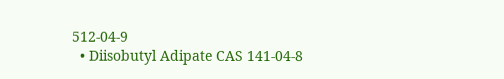512-04-9
  • Diisobutyl Adipate CAS 141-04-8